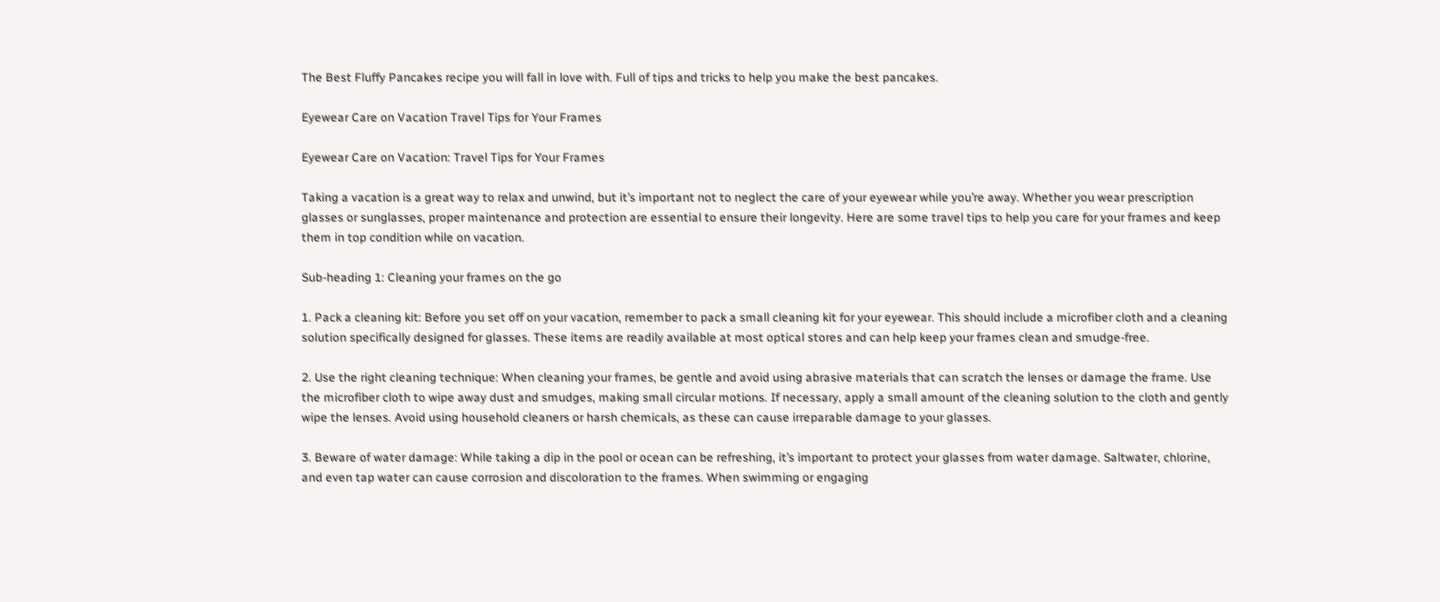The Best Fluffy Pancakes recipe you will fall in love with. Full of tips and tricks to help you make the best pancakes.

Eyewear Care on Vacation Travel Tips for Your Frames

Eyewear Care on Vacation: Travel Tips for Your Frames

Taking a vacation is a great way to relax and unwind, but it’s important not to neglect the care of your eyewear while you’re away. Whether you wear prescription glasses or sunglasses, proper maintenance and protection are essential to ensure their longevity. Here are some travel tips to help you care for your frames and keep them in top condition while on vacation.

Sub-heading 1: Cleaning your frames on the go

1. Pack a cleaning kit: Before you set off on your vacation, remember to pack a small cleaning kit for your eyewear. This should include a microfiber cloth and a cleaning solution specifically designed for glasses. These items are readily available at most optical stores and can help keep your frames clean and smudge-free.

2. Use the right cleaning technique: When cleaning your frames, be gentle and avoid using abrasive materials that can scratch the lenses or damage the frame. Use the microfiber cloth to wipe away dust and smudges, making small circular motions. If necessary, apply a small amount of the cleaning solution to the cloth and gently wipe the lenses. Avoid using household cleaners or harsh chemicals, as these can cause irreparable damage to your glasses.

3. Beware of water damage: While taking a dip in the pool or ocean can be refreshing, it’s important to protect your glasses from water damage. Saltwater, chlorine, and even tap water can cause corrosion and discoloration to the frames. When swimming or engaging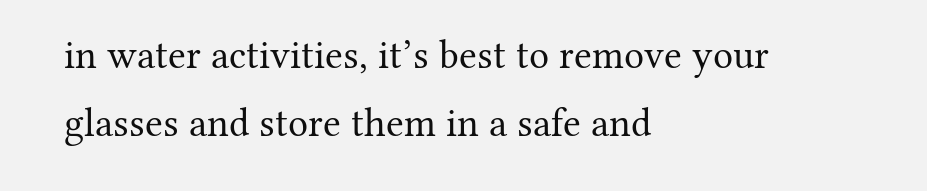in water activities, it’s best to remove your glasses and store them in a safe and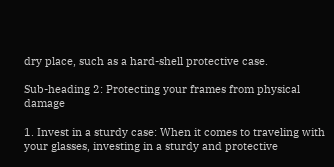dry place, such as a hard-shell protective case.

Sub-heading 2: Protecting your frames from physical damage

1. Invest in a sturdy case: When it comes to traveling with your glasses, investing in a sturdy and protective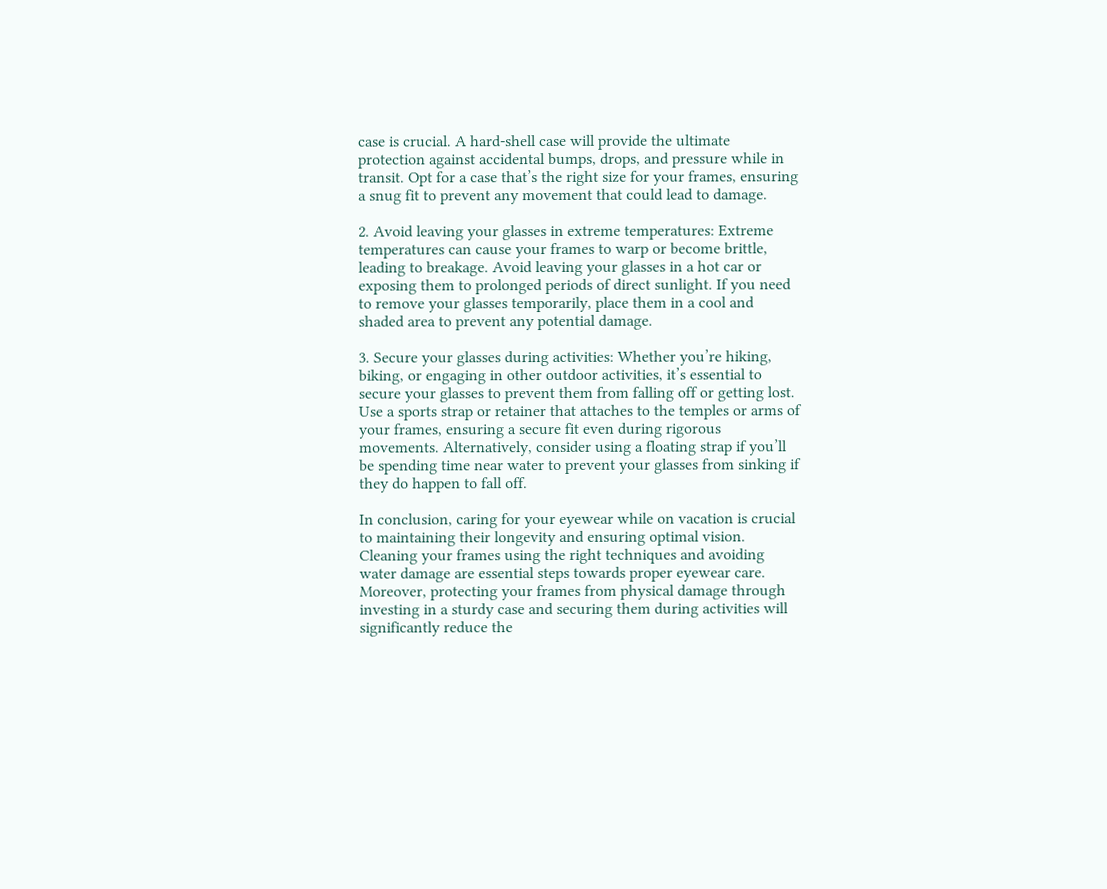case is crucial. A hard-shell case will provide the ultimate protection against accidental bumps, drops, and pressure while in transit. Opt for a case that’s the right size for your frames, ensuring a snug fit to prevent any movement that could lead to damage.

2. Avoid leaving your glasses in extreme temperatures: Extreme temperatures can cause your frames to warp or become brittle, leading to breakage. Avoid leaving your glasses in a hot car or exposing them to prolonged periods of direct sunlight. If you need to remove your glasses temporarily, place them in a cool and shaded area to prevent any potential damage.

3. Secure your glasses during activities: Whether you’re hiking, biking, or engaging in other outdoor activities, it’s essential to secure your glasses to prevent them from falling off or getting lost. Use a sports strap or retainer that attaches to the temples or arms of your frames, ensuring a secure fit even during rigorous movements. Alternatively, consider using a floating strap if you’ll be spending time near water to prevent your glasses from sinking if they do happen to fall off.

In conclusion, caring for your eyewear while on vacation is crucial to maintaining their longevity and ensuring optimal vision. Cleaning your frames using the right techniques and avoiding water damage are essential steps towards proper eyewear care. Moreover, protecting your frames from physical damage through investing in a sturdy case and securing them during activities will significantly reduce the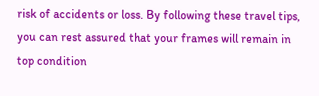risk of accidents or loss. By following these travel tips, you can rest assured that your frames will remain in top condition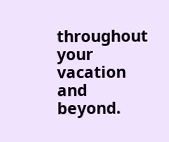throughout your vacation and beyond.